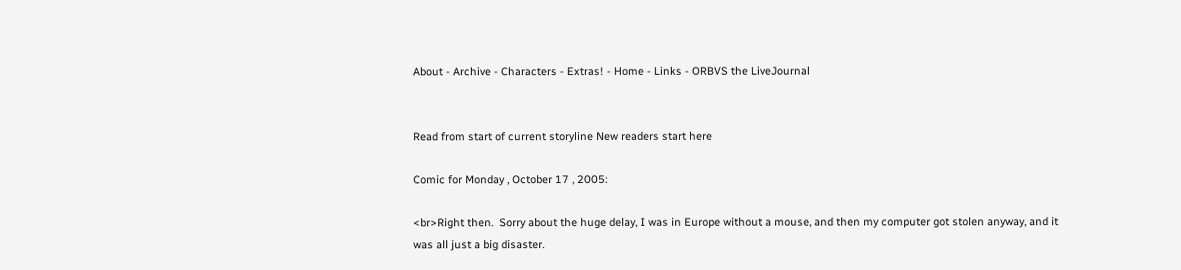About - Archive - Characters - Extras! - Home - Links - ORBVS the LiveJournal


Read from start of current storyline New readers start here

Comic for Monday , October 17 , 2005:

<br>Right then.  Sorry about the huge delay, I was in Europe without a mouse, and then my computer got stolen anyway, and it was all just a big disaster.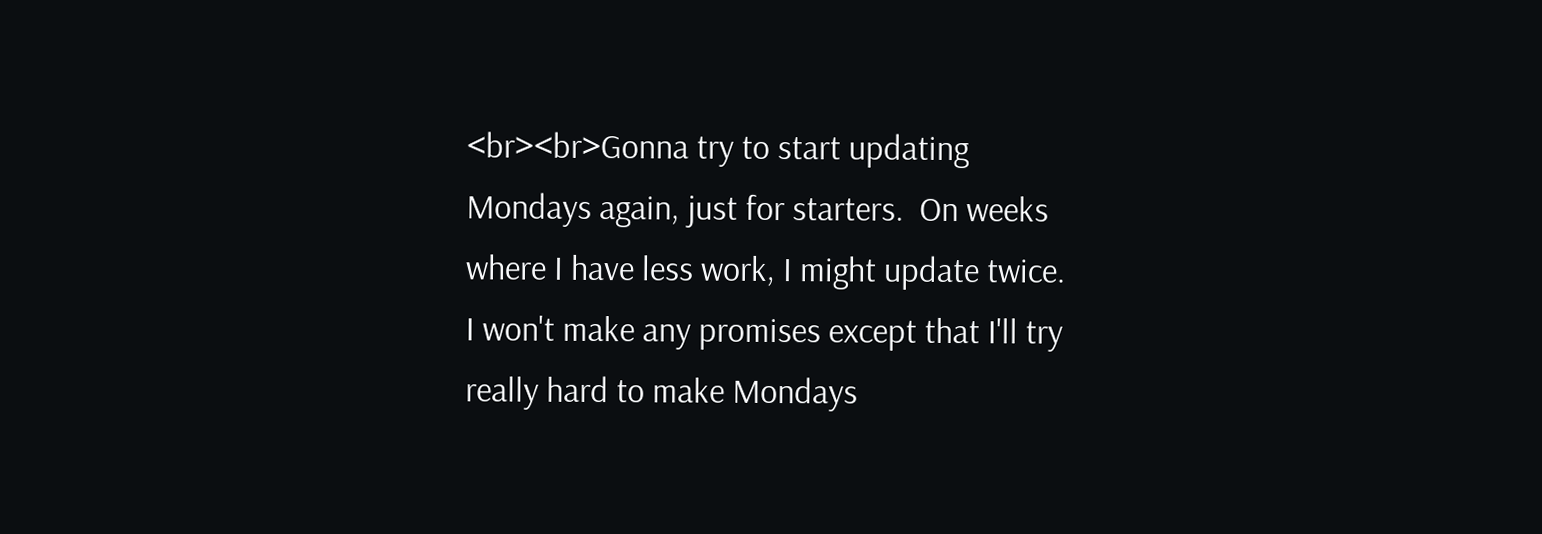<br><br>Gonna try to start updating Mondays again, just for starters.  On weeks where I have less work, I might update twice.  I won't make any promises except that I'll try really hard to make Mondays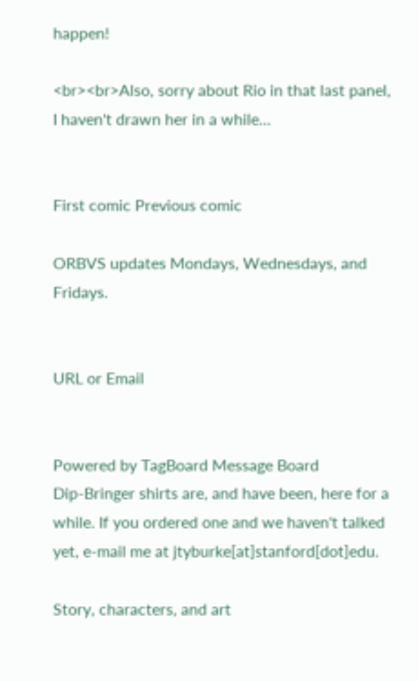happen!

<br><br>Also, sorry about Rio in that last panel, I haven't drawn her in a while...


First comic Previous comic

ORBVS updates Mondays, Wednesdays, and Fridays.


URL or Email


Powered by TagBoard Message Board
Dip-Bringer shirts are, and have been, here for a while. If you ordered one and we haven't talked yet, e-mail me at jtyburke[at]stanford[dot]edu.

Story, characters, and art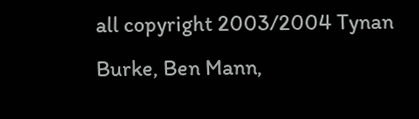all copyright 2003/2004 Tynan Burke, Ben Mann,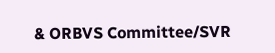& ORBVS Committee/SVR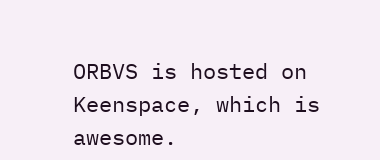ORBVS is hosted on Keenspace, which is awesome.